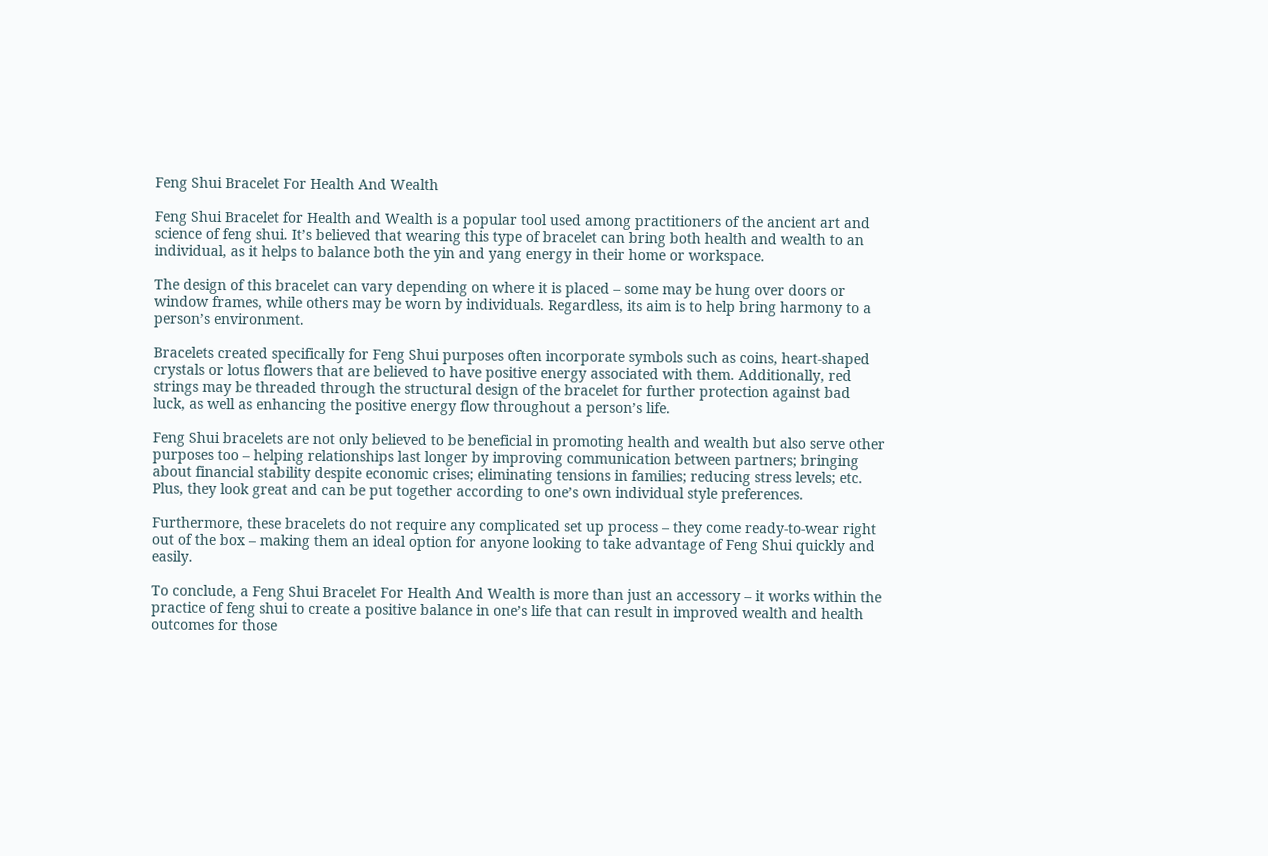Feng Shui Bracelet For Health And Wealth

Feng Shui Bracelet for Health and Wealth is a popular tool used among practitioners of the ancient art and science of feng shui. It’s believed that wearing this type of bracelet can bring both health and wealth to an individual, as it helps to balance both the yin and yang energy in their home or workspace.

The design of this bracelet can vary depending on where it is placed – some may be hung over doors or window frames, while others may be worn by individuals. Regardless, its aim is to help bring harmony to a person’s environment.

Bracelets created specifically for Feng Shui purposes often incorporate symbols such as coins, heart-shaped crystals or lotus flowers that are believed to have positive energy associated with them. Additionally, red strings may be threaded through the structural design of the bracelet for further protection against bad luck, as well as enhancing the positive energy flow throughout a person’s life.

Feng Shui bracelets are not only believed to be beneficial in promoting health and wealth but also serve other purposes too – helping relationships last longer by improving communication between partners; bringing about financial stability despite economic crises; eliminating tensions in families; reducing stress levels; etc. Plus, they look great and can be put together according to one’s own individual style preferences.

Furthermore, these bracelets do not require any complicated set up process – they come ready-to-wear right out of the box – making them an ideal option for anyone looking to take advantage of Feng Shui quickly and easily.

To conclude, a Feng Shui Bracelet For Health And Wealth is more than just an accessory – it works within the practice of feng shui to create a positive balance in one’s life that can result in improved wealth and health outcomes for those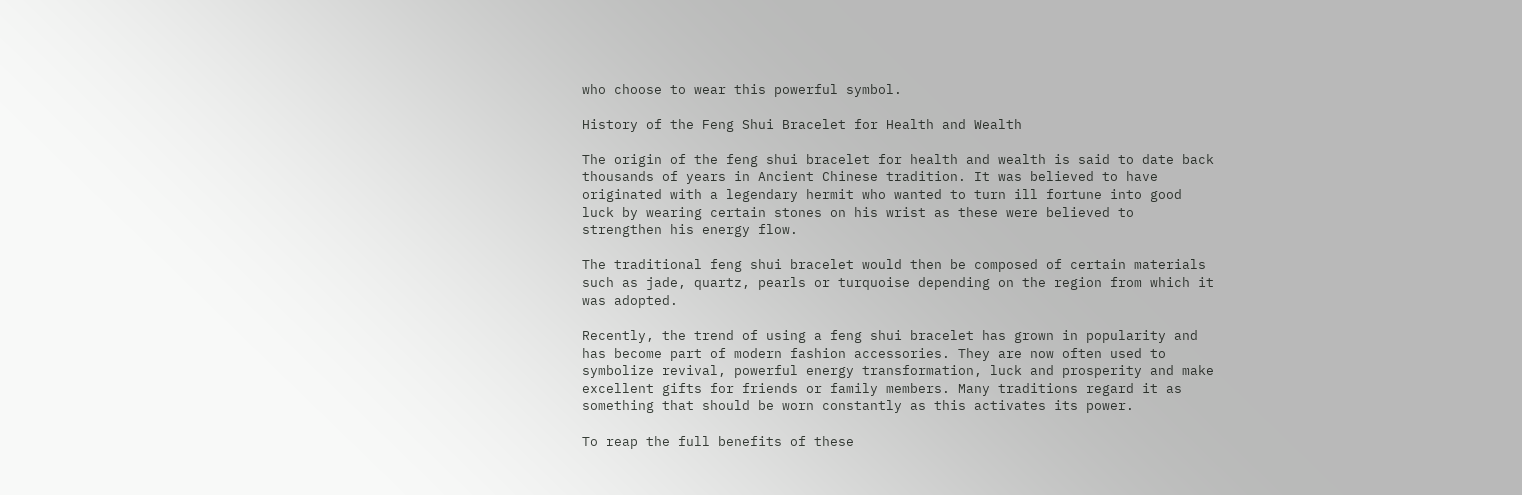who choose to wear this powerful symbol.

History of the Feng Shui Bracelet for Health and Wealth

The origin of the feng shui bracelet for health and wealth is said to date back thousands of years in Ancient Chinese tradition. It was believed to have originated with a legendary hermit who wanted to turn ill fortune into good luck by wearing certain stones on his wrist as these were believed to strengthen his energy flow.

The traditional feng shui bracelet would then be composed of certain materials such as jade, quartz, pearls or turquoise depending on the region from which it was adopted.

Recently, the trend of using a feng shui bracelet has grown in popularity and has become part of modern fashion accessories. They are now often used to symbolize revival, powerful energy transformation, luck and prosperity and make excellent gifts for friends or family members. Many traditions regard it as something that should be worn constantly as this activates its power.

To reap the full benefits of these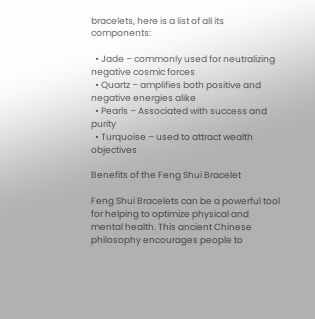bracelets, here is a list of all its components:

  • Jade – commonly used for neutralizing negative cosmic forces
  • Quartz – amplifies both positive and negative energies alike
  • Pearls – Associated with success and purity
  • Turquoise – used to attract wealth objectives

Benefits of the Feng Shui Bracelet

Feng Shui Bracelets can be a powerful tool for helping to optimize physical and mental health. This ancient Chinese philosophy encourages people to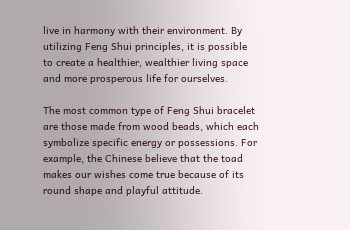live in harmony with their environment. By utilizing Feng Shui principles, it is possible to create a healthier, wealthier living space and more prosperous life for ourselves.

The most common type of Feng Shui bracelet are those made from wood beads, which each symbolize specific energy or possessions. For example, the Chinese believe that the toad makes our wishes come true because of its round shape and playful attitude.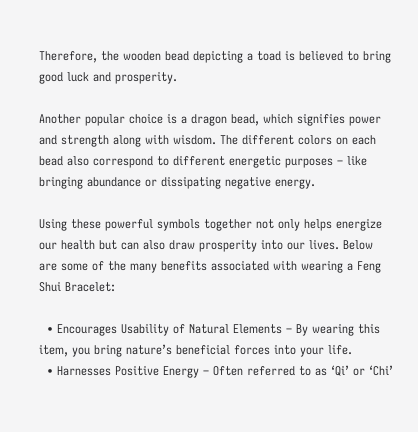Therefore, the wooden bead depicting a toad is believed to bring good luck and prosperity.

Another popular choice is a dragon bead, which signifies power and strength along with wisdom. The different colors on each bead also correspond to different energetic purposes – like bringing abundance or dissipating negative energy.

Using these powerful symbols together not only helps energize our health but can also draw prosperity into our lives. Below are some of the many benefits associated with wearing a Feng Shui Bracelet:

  • Encourages Usability of Natural Elements – By wearing this item, you bring nature’s beneficial forces into your life.
  • Harnesses Positive Energy – Often referred to as ‘Qi’ or ‘Chi’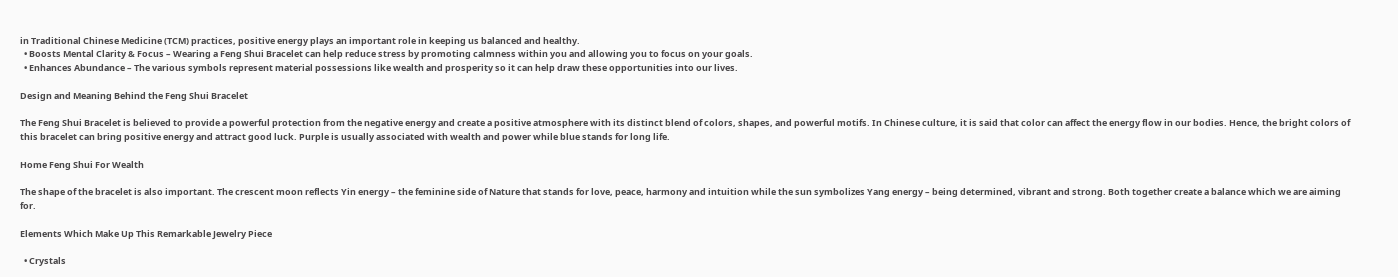in Traditional Chinese Medicine (TCM) practices, positive energy plays an important role in keeping us balanced and healthy.
  • Boosts Mental Clarity & Focus – Wearing a Feng Shui Bracelet can help reduce stress by promoting calmness within you and allowing you to focus on your goals.
  • Enhances Abundance – The various symbols represent material possessions like wealth and prosperity so it can help draw these opportunities into our lives.

Design and Meaning Behind the Feng Shui Bracelet

The Feng Shui Bracelet is believed to provide a powerful protection from the negative energy and create a positive atmosphere with its distinct blend of colors, shapes, and powerful motifs. In Chinese culture, it is said that color can affect the energy flow in our bodies. Hence, the bright colors of this bracelet can bring positive energy and attract good luck. Purple is usually associated with wealth and power while blue stands for long life.

Home Feng Shui For Wealth

The shape of the bracelet is also important. The crescent moon reflects Yin energy – the feminine side of Nature that stands for love, peace, harmony and intuition while the sun symbolizes Yang energy – being determined, vibrant and strong. Both together create a balance which we are aiming for.

Elements Which Make Up This Remarkable Jewelry Piece

  • Crystals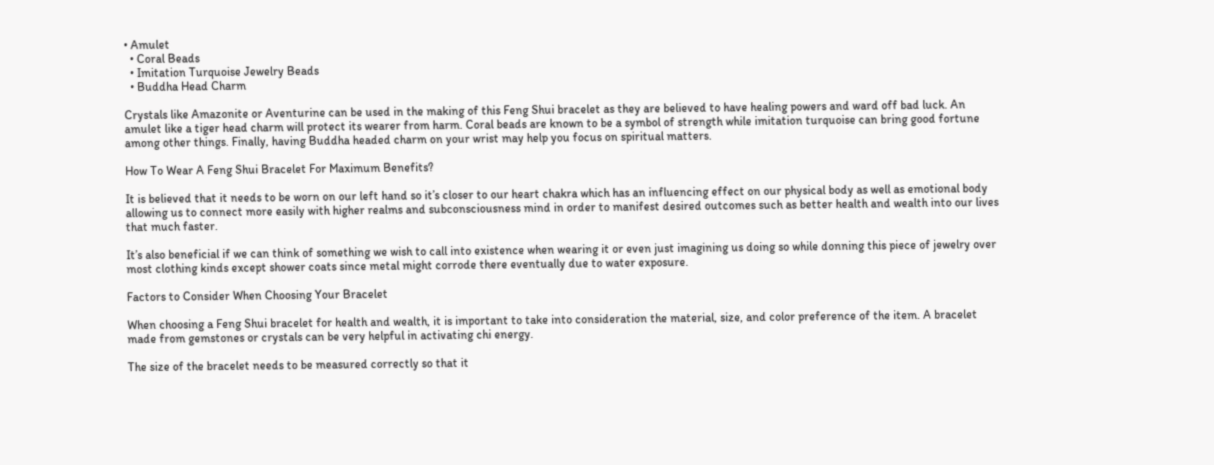• Amulet
  • Coral Beads
  • Imitation Turquoise Jewelry Beads
  • Buddha Head Charm

Crystals like Amazonite or Aventurine can be used in the making of this Feng Shui bracelet as they are believed to have healing powers and ward off bad luck. An amulet like a tiger head charm will protect its wearer from harm. Coral beads are known to be a symbol of strength while imitation turquoise can bring good fortune among other things. Finally, having Buddha headed charm on your wrist may help you focus on spiritual matters.

How To Wear A Feng Shui Bracelet For Maximum Benefits?

It is believed that it needs to be worn on our left hand so it’s closer to our heart chakra which has an influencing effect on our physical body as well as emotional body allowing us to connect more easily with higher realms and subconsciousness mind in order to manifest desired outcomes such as better health and wealth into our lives that much faster.

It’s also beneficial if we can think of something we wish to call into existence when wearing it or even just imagining us doing so while donning this piece of jewelry over most clothing kinds except shower coats since metal might corrode there eventually due to water exposure.

Factors to Consider When Choosing Your Bracelet

When choosing a Feng Shui bracelet for health and wealth, it is important to take into consideration the material, size, and color preference of the item. A bracelet made from gemstones or crystals can be very helpful in activating chi energy.

The size of the bracelet needs to be measured correctly so that it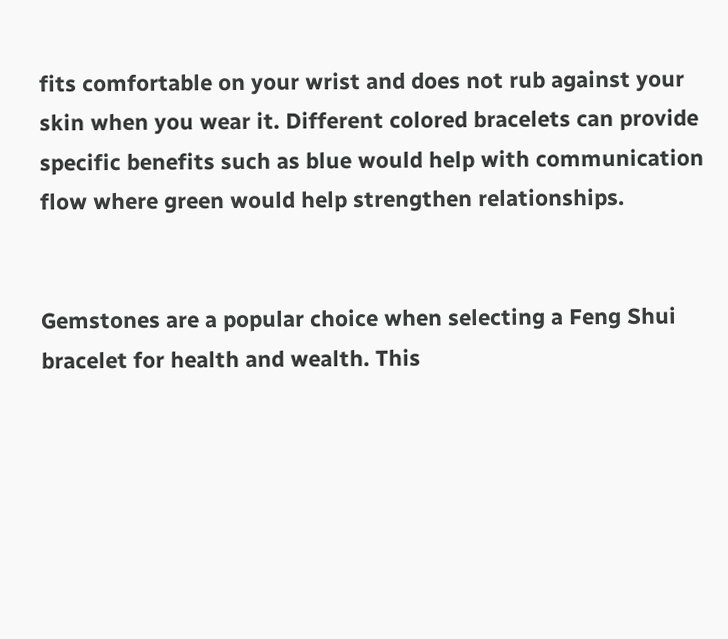fits comfortable on your wrist and does not rub against your skin when you wear it. Different colored bracelets can provide specific benefits such as blue would help with communication flow where green would help strengthen relationships.


Gemstones are a popular choice when selecting a Feng Shui bracelet for health and wealth. This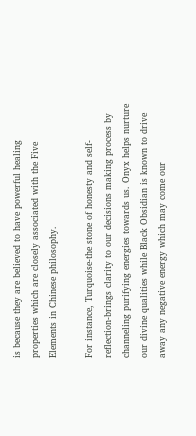is because they are believed to have powerful healing properties which are closely associated with the Five Elements in Chinese philosophy.

For instance, Turquoise-the stone of honesty and self-reflection-brings clarity to our decisions making process by channeling purifying energies towards us. Onyx helps nurture our divine qualities while Black Obsidian is known to drive away any negative energy which may come our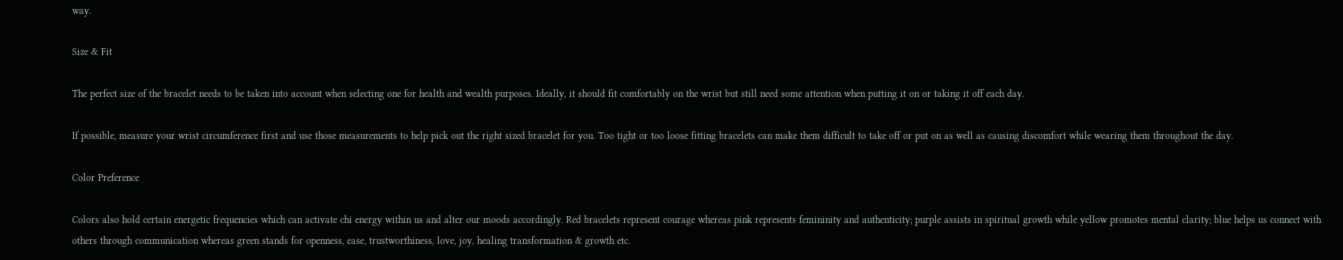way.

Size & Fit

The perfect size of the bracelet needs to be taken into account when selecting one for health and wealth purposes. Ideally, it should fit comfortably on the wrist but still need some attention when putting it on or taking it off each day.

If possible, measure your wrist circumference first and use those measurements to help pick out the right sized bracelet for you. Too tight or too loose fitting bracelets can make them difficult to take off or put on as well as causing discomfort while wearing them throughout the day.

Color Preference

Colors also hold certain energetic frequencies which can activate chi energy within us and alter our moods accordingly. Red bracelets represent courage whereas pink represents femininity and authenticity; purple assists in spiritual growth while yellow promotes mental clarity; blue helps us connect with others through communication whereas green stands for openness, ease, trustworthiness, love, joy, healing transformation & growth etc.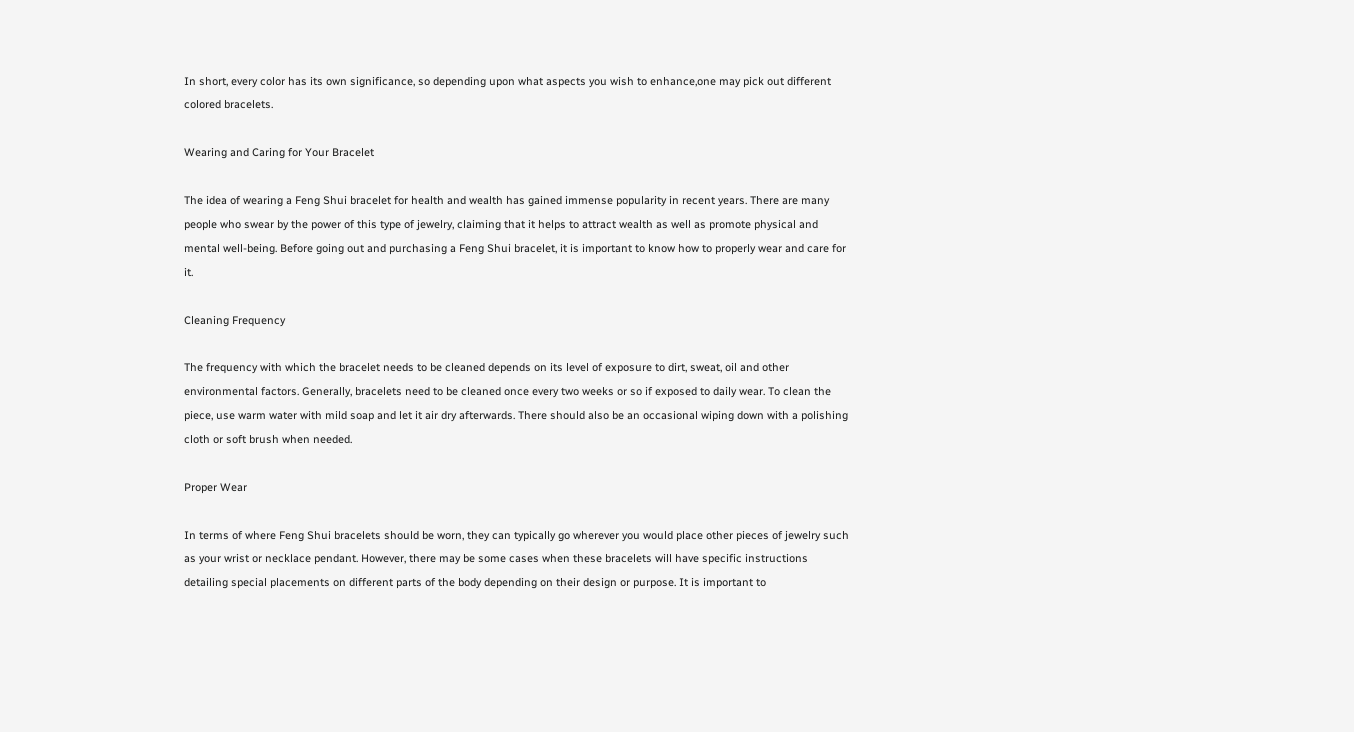In short, every color has its own significance, so depending upon what aspects you wish to enhance,one may pick out different colored bracelets.

Wearing and Caring for Your Bracelet

The idea of wearing a Feng Shui bracelet for health and wealth has gained immense popularity in recent years. There are many people who swear by the power of this type of jewelry, claiming that it helps to attract wealth as well as promote physical and mental well-being. Before going out and purchasing a Feng Shui bracelet, it is important to know how to properly wear and care for it.

Cleaning Frequency

The frequency with which the bracelet needs to be cleaned depends on its level of exposure to dirt, sweat, oil and other environmental factors. Generally, bracelets need to be cleaned once every two weeks or so if exposed to daily wear. To clean the piece, use warm water with mild soap and let it air dry afterwards. There should also be an occasional wiping down with a polishing cloth or soft brush when needed.

Proper Wear

In terms of where Feng Shui bracelets should be worn, they can typically go wherever you would place other pieces of jewelry such as your wrist or necklace pendant. However, there may be some cases when these bracelets will have specific instructions detailing special placements on different parts of the body depending on their design or purpose. It is important to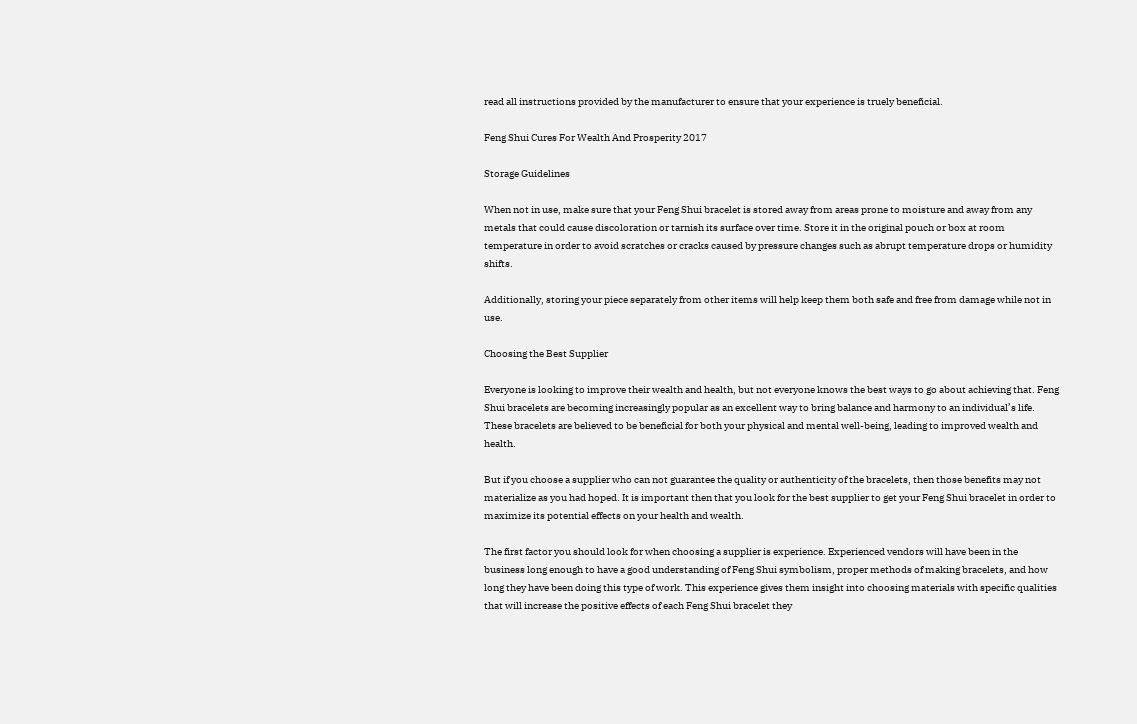read all instructions provided by the manufacturer to ensure that your experience is truely beneficial.

Feng Shui Cures For Wealth And Prosperity 2017

Storage Guidelines

When not in use, make sure that your Feng Shui bracelet is stored away from areas prone to moisture and away from any metals that could cause discoloration or tarnish its surface over time. Store it in the original pouch or box at room temperature in order to avoid scratches or cracks caused by pressure changes such as abrupt temperature drops or humidity shifts.

Additionally, storing your piece separately from other items will help keep them both safe and free from damage while not in use.

Choosing the Best Supplier

Everyone is looking to improve their wealth and health, but not everyone knows the best ways to go about achieving that. Feng Shui bracelets are becoming increasingly popular as an excellent way to bring balance and harmony to an individual’s life. These bracelets are believed to be beneficial for both your physical and mental well-being, leading to improved wealth and health.

But if you choose a supplier who can not guarantee the quality or authenticity of the bracelets, then those benefits may not materialize as you had hoped. It is important then that you look for the best supplier to get your Feng Shui bracelet in order to maximize its potential effects on your health and wealth.

The first factor you should look for when choosing a supplier is experience. Experienced vendors will have been in the business long enough to have a good understanding of Feng Shui symbolism, proper methods of making bracelets, and how long they have been doing this type of work. This experience gives them insight into choosing materials with specific qualities that will increase the positive effects of each Feng Shui bracelet they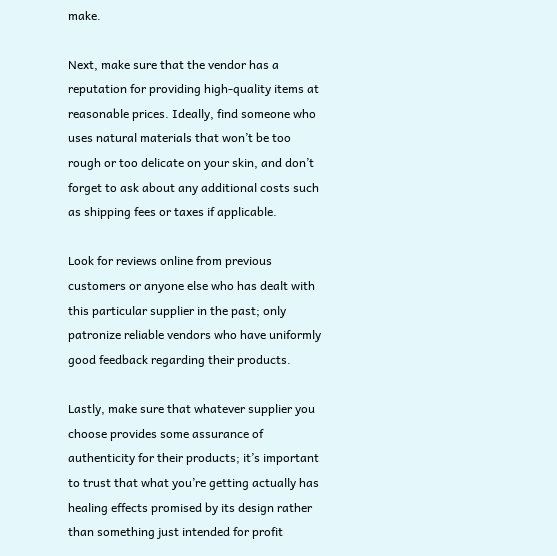make.

Next, make sure that the vendor has a reputation for providing high-quality items at reasonable prices. Ideally, find someone who uses natural materials that won’t be too rough or too delicate on your skin, and don’t forget to ask about any additional costs such as shipping fees or taxes if applicable.

Look for reviews online from previous customers or anyone else who has dealt with this particular supplier in the past; only patronize reliable vendors who have uniformly good feedback regarding their products.

Lastly, make sure that whatever supplier you choose provides some assurance of authenticity for their products; it’s important to trust that what you’re getting actually has healing effects promised by its design rather than something just intended for profit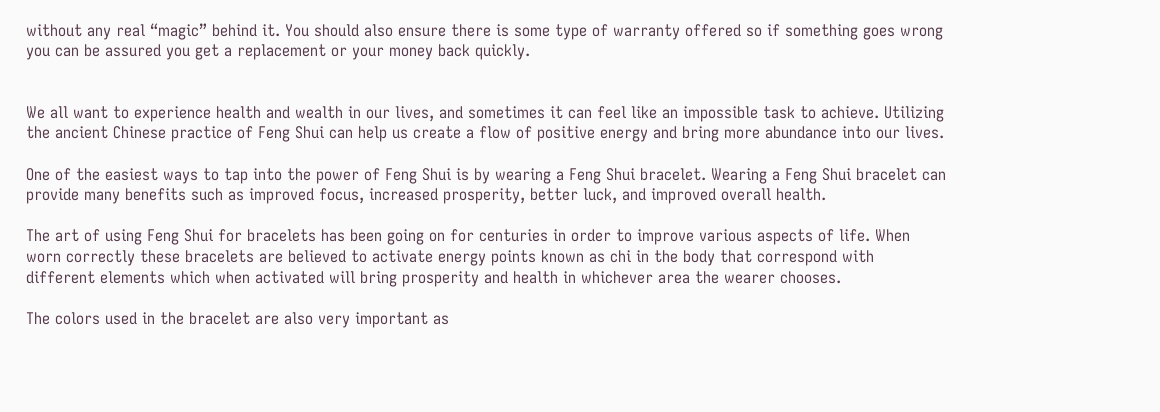without any real “magic” behind it. You should also ensure there is some type of warranty offered so if something goes wrong you can be assured you get a replacement or your money back quickly.


We all want to experience health and wealth in our lives, and sometimes it can feel like an impossible task to achieve. Utilizing the ancient Chinese practice of Feng Shui can help us create a flow of positive energy and bring more abundance into our lives.

One of the easiest ways to tap into the power of Feng Shui is by wearing a Feng Shui bracelet. Wearing a Feng Shui bracelet can provide many benefits such as improved focus, increased prosperity, better luck, and improved overall health.

The art of using Feng Shui for bracelets has been going on for centuries in order to improve various aspects of life. When worn correctly these bracelets are believed to activate energy points known as chi in the body that correspond with different elements which when activated will bring prosperity and health in whichever area the wearer chooses.

The colors used in the bracelet are also very important as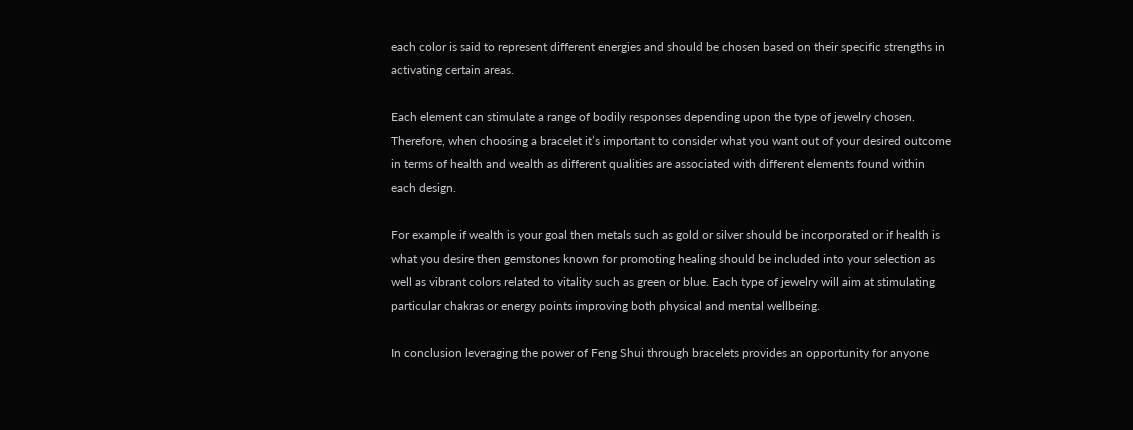each color is said to represent different energies and should be chosen based on their specific strengths in activating certain areas.

Each element can stimulate a range of bodily responses depending upon the type of jewelry chosen. Therefore, when choosing a bracelet it’s important to consider what you want out of your desired outcome in terms of health and wealth as different qualities are associated with different elements found within each design.

For example if wealth is your goal then metals such as gold or silver should be incorporated or if health is what you desire then gemstones known for promoting healing should be included into your selection as well as vibrant colors related to vitality such as green or blue. Each type of jewelry will aim at stimulating particular chakras or energy points improving both physical and mental wellbeing.

In conclusion leveraging the power of Feng Shui through bracelets provides an opportunity for anyone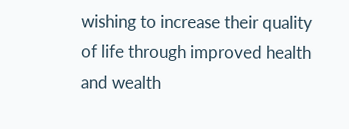wishing to increase their quality of life through improved health and wealth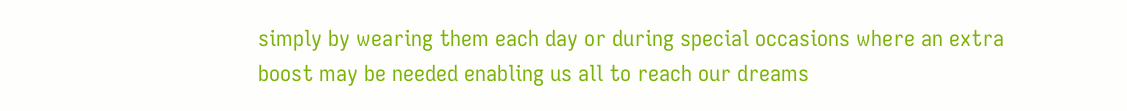simply by wearing them each day or during special occasions where an extra boost may be needed enabling us all to reach our dreams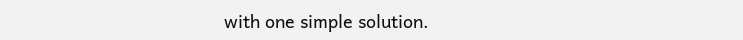with one simple solution.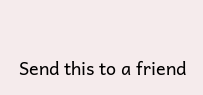Send this to a friend